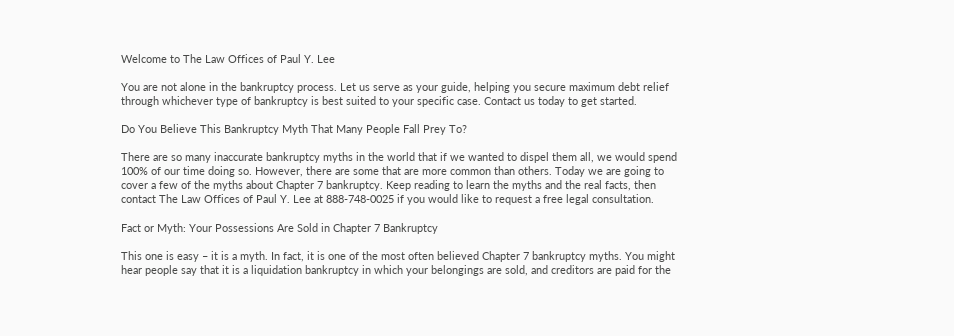Welcome to The Law Offices of Paul Y. Lee

You are not alone in the bankruptcy process. Let us serve as your guide, helping you secure maximum debt relief through whichever type of bankruptcy is best suited to your specific case. Contact us today to get started.

Do You Believe This Bankruptcy Myth That Many People Fall Prey To?

There are so many inaccurate bankruptcy myths in the world that if we wanted to dispel them all, we would spend 100% of our time doing so. However, there are some that are more common than others. Today we are going to cover a few of the myths about Chapter 7 bankruptcy. Keep reading to learn the myths and the real facts, then contact The Law Offices of Paul Y. Lee at 888-748-0025 if you would like to request a free legal consultation.

Fact or Myth: Your Possessions Are Sold in Chapter 7 Bankruptcy

This one is easy – it is a myth. In fact, it is one of the most often believed Chapter 7 bankruptcy myths. You might hear people say that it is a liquidation bankruptcy in which your belongings are sold, and creditors are paid for the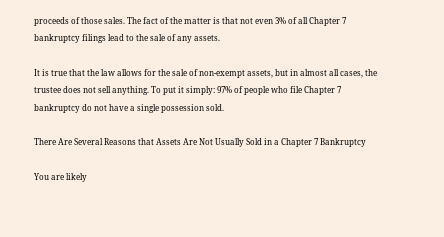proceeds of those sales. The fact of the matter is that not even 3% of all Chapter 7 bankruptcy filings lead to the sale of any assets.

It is true that the law allows for the sale of non-exempt assets, but in almost all cases, the trustee does not sell anything. To put it simply: 97% of people who file Chapter 7 bankruptcy do not have a single possession sold.

There Are Several Reasons that Assets Are Not Usually Sold in a Chapter 7 Bankruptcy

You are likely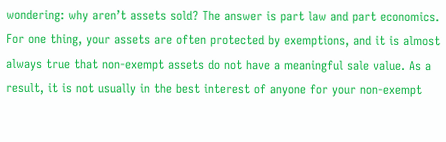wondering: why aren’t assets sold? The answer is part law and part economics. For one thing, your assets are often protected by exemptions, and it is almost always true that non-exempt assets do not have a meaningful sale value. As a result, it is not usually in the best interest of anyone for your non-exempt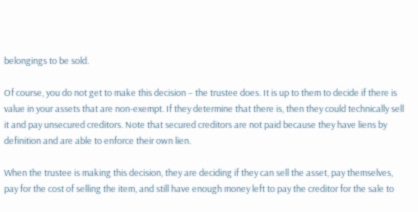belongings to be sold.

Of course, you do not get to make this decision – the trustee does. It is up to them to decide if there is value in your assets that are non-exempt. If they determine that there is, then they could technically sell it and pay unsecured creditors. Note that secured creditors are not paid because they have liens by definition and are able to enforce their own lien.

When the trustee is making this decision, they are deciding if they can sell the asset, pay themselves, pay for the cost of selling the item, and still have enough money left to pay the creditor for the sale to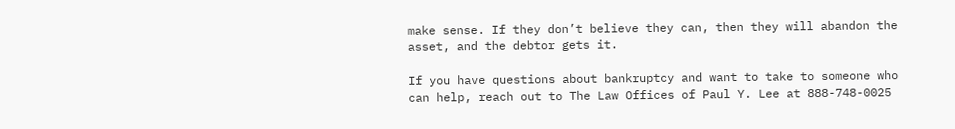make sense. If they don’t believe they can, then they will abandon the asset, and the debtor gets it.

If you have questions about bankruptcy and want to take to someone who can help, reach out to The Law Offices of Paul Y. Lee at 888-748-0025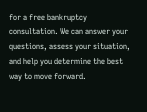for a free bankruptcy consultation. We can answer your questions, assess your situation, and help you determine the best way to move forward.